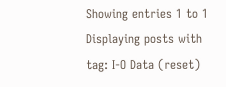Showing entries 1 to 1
Displaying posts with tag: I-O Data (reset)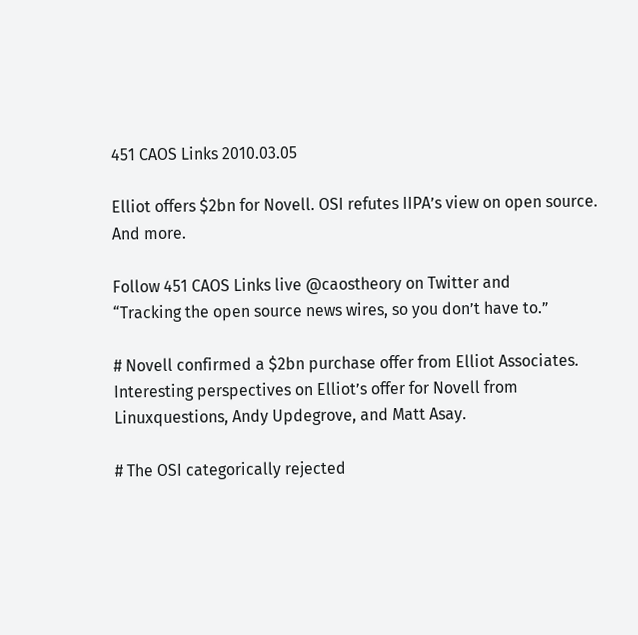451 CAOS Links 2010.03.05

Elliot offers $2bn for Novell. OSI refutes IIPA’s view on open source. And more.

Follow 451 CAOS Links live @caostheory on Twitter and
“Tracking the open source news wires, so you don’t have to.”

# Novell confirmed a $2bn purchase offer from Elliot Associates. Interesting perspectives on Elliot’s offer for Novell from Linuxquestions, Andy Updegrove, and Matt Asay.

# The OSI categorically rejected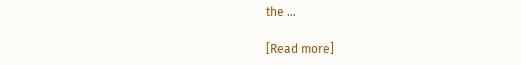the …

[Read more]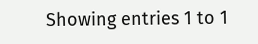Showing entries 1 to 1